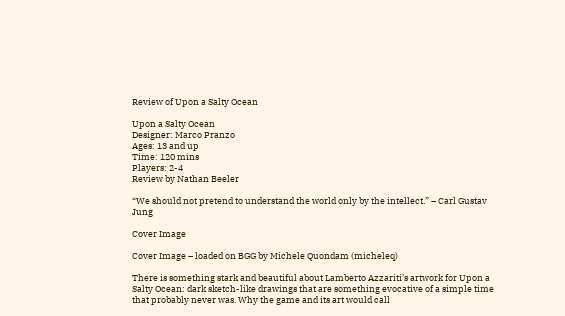Review of Upon a Salty Ocean

Upon a Salty Ocean
Designer: Marco Pranzo
Ages: 13 and up
Time: 120 mins
Players: 2-4
Review by Nathan Beeler

“We should not pretend to understand the world only by the intellect.” – Carl Gustav Jung

Cover Image

Cover Image – loaded on BGG by Michele Quondam (micheleq)

There is something stark and beautiful about Lamberto Azzariti’s artwork for Upon a Salty Ocean: dark sketch-like drawings that are something evocative of a simple time that probably never was. Why the game and its art would call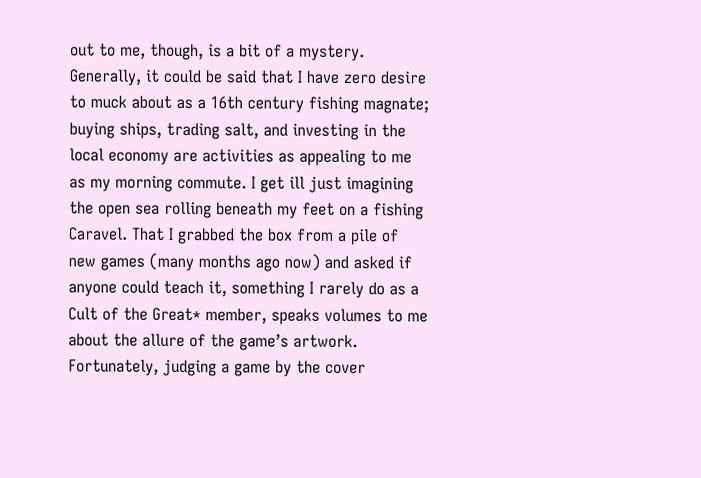out to me, though, is a bit of a mystery. Generally, it could be said that I have zero desire to muck about as a 16th century fishing magnate; buying ships, trading salt, and investing in the local economy are activities as appealing to me as my morning commute. I get ill just imagining the open sea rolling beneath my feet on a fishing Caravel. That I grabbed the box from a pile of new games (many months ago now) and asked if anyone could teach it, something I rarely do as a Cult of the Great* member, speaks volumes to me about the allure of the game’s artwork. Fortunately, judging a game by the cover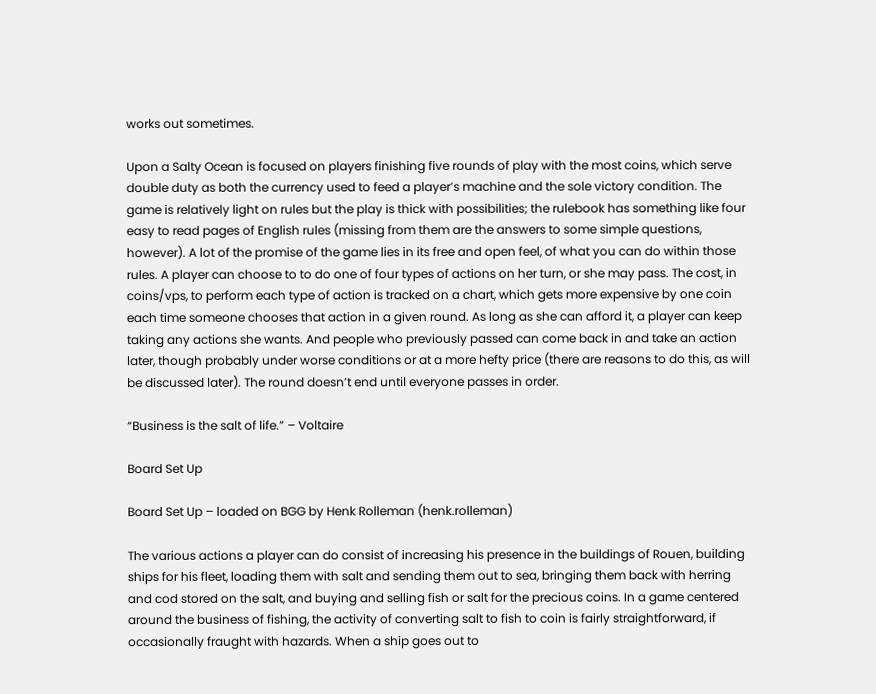works out sometimes.

Upon a Salty Ocean is focused on players finishing five rounds of play with the most coins, which serve double duty as both the currency used to feed a player’s machine and the sole victory condition. The game is relatively light on rules but the play is thick with possibilities; the rulebook has something like four easy to read pages of English rules (missing from them are the answers to some simple questions, however). A lot of the promise of the game lies in its free and open feel, of what you can do within those rules. A player can choose to to do one of four types of actions on her turn, or she may pass. The cost, in coins/vps, to perform each type of action is tracked on a chart, which gets more expensive by one coin each time someone chooses that action in a given round. As long as she can afford it, a player can keep taking any actions she wants. And people who previously passed can come back in and take an action later, though probably under worse conditions or at a more hefty price (there are reasons to do this, as will be discussed later). The round doesn’t end until everyone passes in order.

“Business is the salt of life.” – Voltaire

Board Set Up

Board Set Up – loaded on BGG by Henk Rolleman (henk.rolleman)

The various actions a player can do consist of increasing his presence in the buildings of Rouen, building ships for his fleet, loading them with salt and sending them out to sea, bringing them back with herring and cod stored on the salt, and buying and selling fish or salt for the precious coins. In a game centered around the business of fishing, the activity of converting salt to fish to coin is fairly straightforward, if occasionally fraught with hazards. When a ship goes out to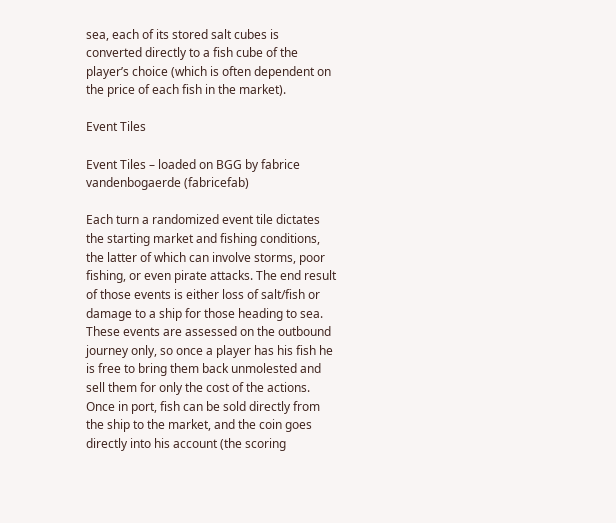sea, each of its stored salt cubes is converted directly to a fish cube of the player’s choice (which is often dependent on the price of each fish in the market).

Event Tiles

Event Tiles – loaded on BGG by fabrice vandenbogaerde (fabricefab)

Each turn a randomized event tile dictates the starting market and fishing conditions, the latter of which can involve storms, poor fishing, or even pirate attacks. The end result of those events is either loss of salt/fish or damage to a ship for those heading to sea. These events are assessed on the outbound journey only, so once a player has his fish he is free to bring them back unmolested and sell them for only the cost of the actions. Once in port, fish can be sold directly from the ship to the market, and the coin goes directly into his account (the scoring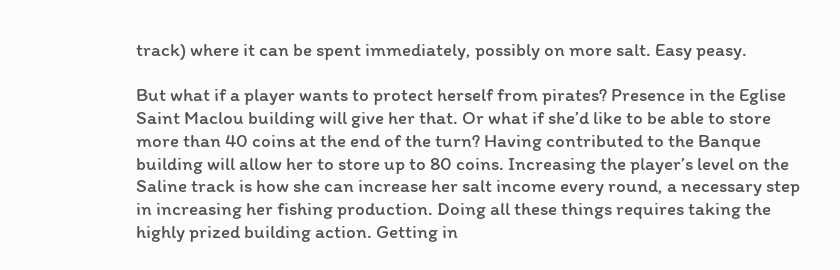track) where it can be spent immediately, possibly on more salt. Easy peasy.

But what if a player wants to protect herself from pirates? Presence in the Eglise Saint Maclou building will give her that. Or what if she’d like to be able to store more than 40 coins at the end of the turn? Having contributed to the Banque building will allow her to store up to 80 coins. Increasing the player’s level on the Saline track is how she can increase her salt income every round, a necessary step in increasing her fishing production. Doing all these things requires taking the highly prized building action. Getting in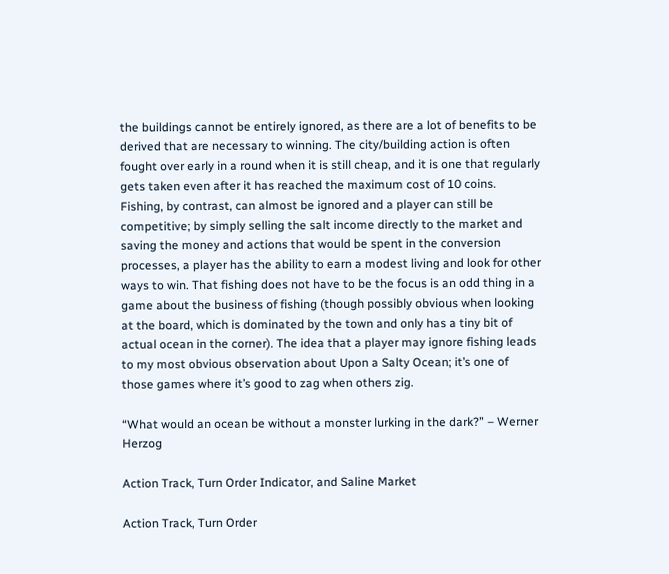the buildings cannot be entirely ignored, as there are a lot of benefits to be derived that are necessary to winning. The city/building action is often fought over early in a round when it is still cheap, and it is one that regularly gets taken even after it has reached the maximum cost of 10 coins. Fishing, by contrast, can almost be ignored and a player can still be competitive; by simply selling the salt income directly to the market and saving the money and actions that would be spent in the conversion processes, a player has the ability to earn a modest living and look for other ways to win. That fishing does not have to be the focus is an odd thing in a game about the business of fishing (though possibly obvious when looking at the board, which is dominated by the town and only has a tiny bit of actual ocean in the corner). The idea that a player may ignore fishing leads to my most obvious observation about Upon a Salty Ocean; it’s one of those games where it’s good to zag when others zig.

“What would an ocean be without a monster lurking in the dark?” – Werner Herzog

Action Track, Turn Order Indicator, and Saline Market

Action Track, Turn Order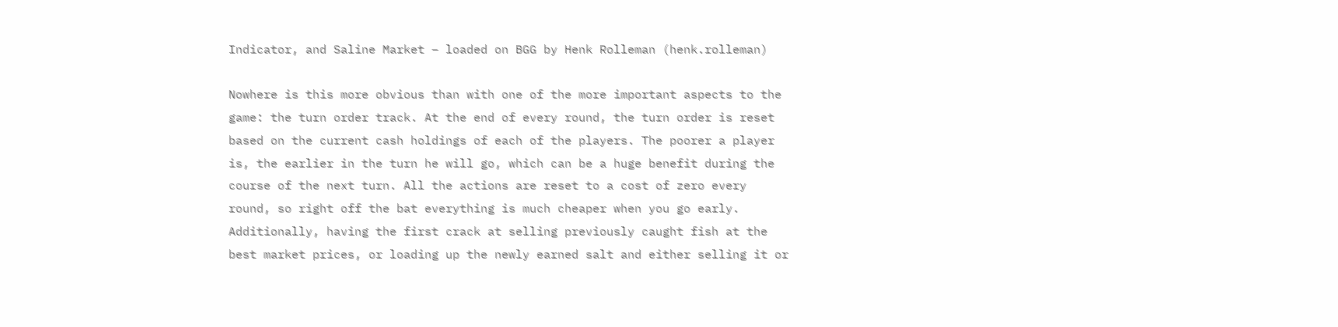Indicator, and Saline Market – loaded on BGG by Henk Rolleman (henk.rolleman)

Nowhere is this more obvious than with one of the more important aspects to the game: the turn order track. At the end of every round, the turn order is reset based on the current cash holdings of each of the players. The poorer a player is, the earlier in the turn he will go, which can be a huge benefit during the course of the next turn. All the actions are reset to a cost of zero every round, so right off the bat everything is much cheaper when you go early. Additionally, having the first crack at selling previously caught fish at the best market prices, or loading up the newly earned salt and either selling it or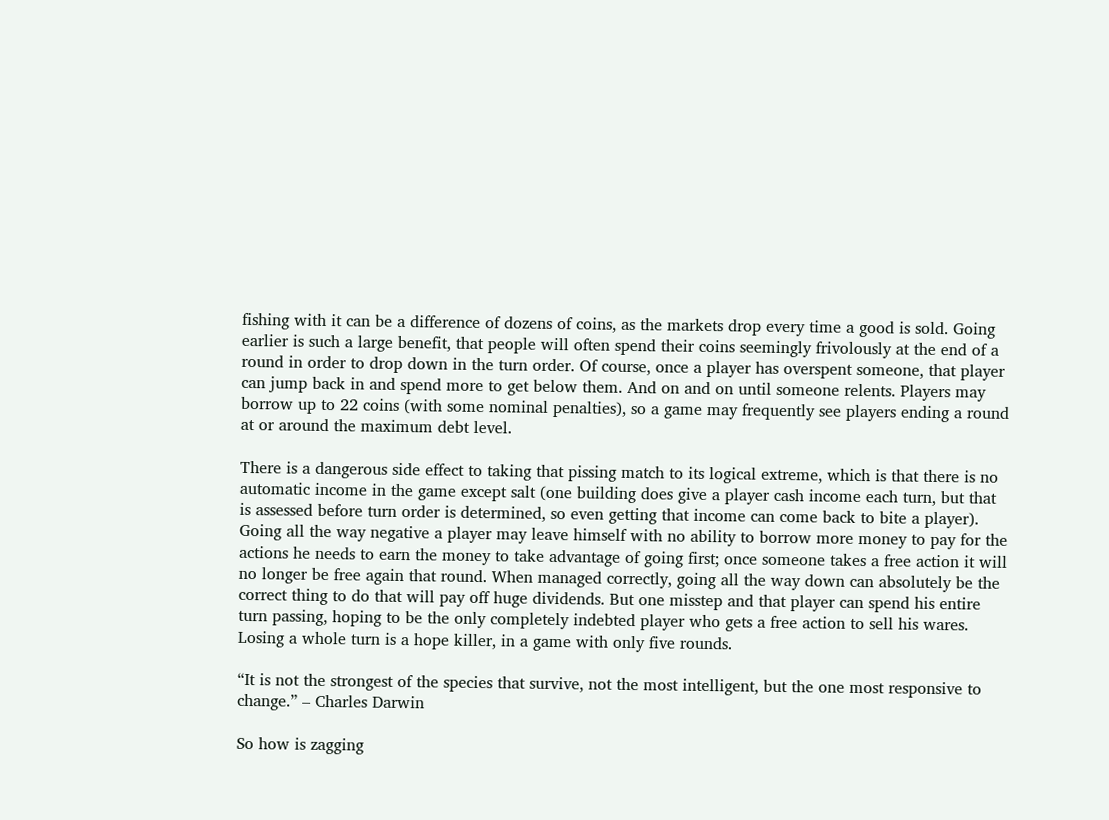fishing with it can be a difference of dozens of coins, as the markets drop every time a good is sold. Going earlier is such a large benefit, that people will often spend their coins seemingly frivolously at the end of a round in order to drop down in the turn order. Of course, once a player has overspent someone, that player can jump back in and spend more to get below them. And on and on until someone relents. Players may borrow up to 22 coins (with some nominal penalties), so a game may frequently see players ending a round at or around the maximum debt level.

There is a dangerous side effect to taking that pissing match to its logical extreme, which is that there is no automatic income in the game except salt (one building does give a player cash income each turn, but that is assessed before turn order is determined, so even getting that income can come back to bite a player). Going all the way negative a player may leave himself with no ability to borrow more money to pay for the actions he needs to earn the money to take advantage of going first; once someone takes a free action it will no longer be free again that round. When managed correctly, going all the way down can absolutely be the correct thing to do that will pay off huge dividends. But one misstep and that player can spend his entire turn passing, hoping to be the only completely indebted player who gets a free action to sell his wares. Losing a whole turn is a hope killer, in a game with only five rounds.

“It is not the strongest of the species that survive, not the most intelligent, but the one most responsive to change.” – Charles Darwin

So how is zagging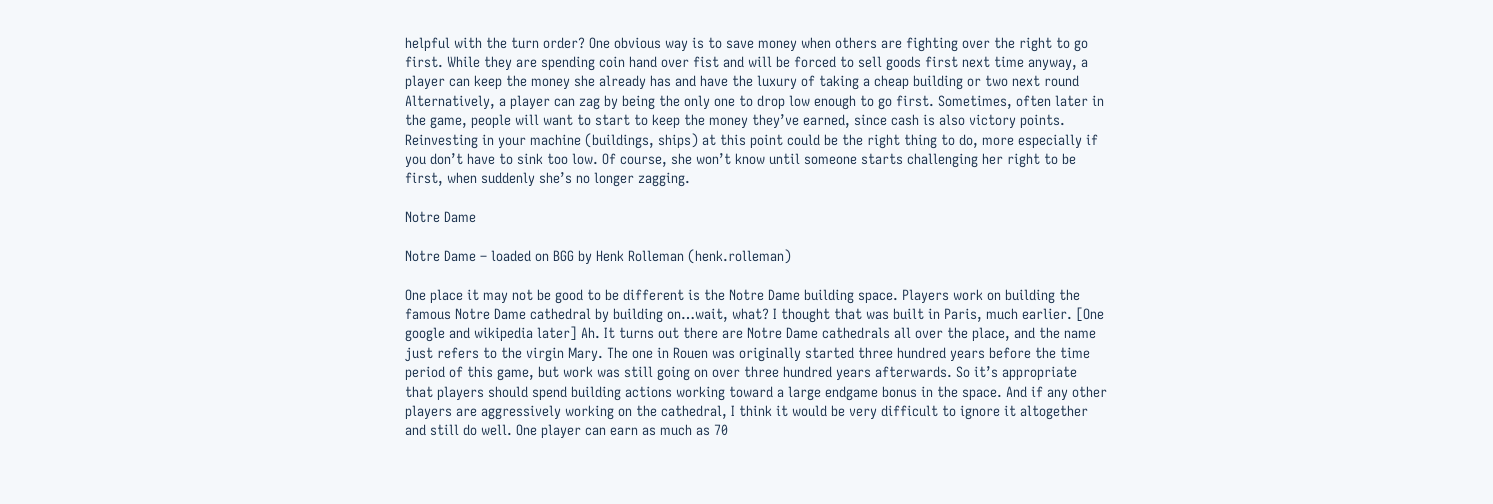helpful with the turn order? One obvious way is to save money when others are fighting over the right to go first. While they are spending coin hand over fist and will be forced to sell goods first next time anyway, a player can keep the money she already has and have the luxury of taking a cheap building or two next round Alternatively, a player can zag by being the only one to drop low enough to go first. Sometimes, often later in the game, people will want to start to keep the money they’ve earned, since cash is also victory points. Reinvesting in your machine (buildings, ships) at this point could be the right thing to do, more especially if you don’t have to sink too low. Of course, she won’t know until someone starts challenging her right to be first, when suddenly she’s no longer zagging.

Notre Dame

Notre Dame – loaded on BGG by Henk Rolleman (henk.rolleman)

One place it may not be good to be different is the Notre Dame building space. Players work on building the famous Notre Dame cathedral by building on…wait, what? I thought that was built in Paris, much earlier. [One google and wikipedia later] Ah. It turns out there are Notre Dame cathedrals all over the place, and the name just refers to the virgin Mary. The one in Rouen was originally started three hundred years before the time period of this game, but work was still going on over three hundred years afterwards. So it’s appropriate that players should spend building actions working toward a large endgame bonus in the space. And if any other players are aggressively working on the cathedral, I think it would be very difficult to ignore it altogether and still do well. One player can earn as much as 70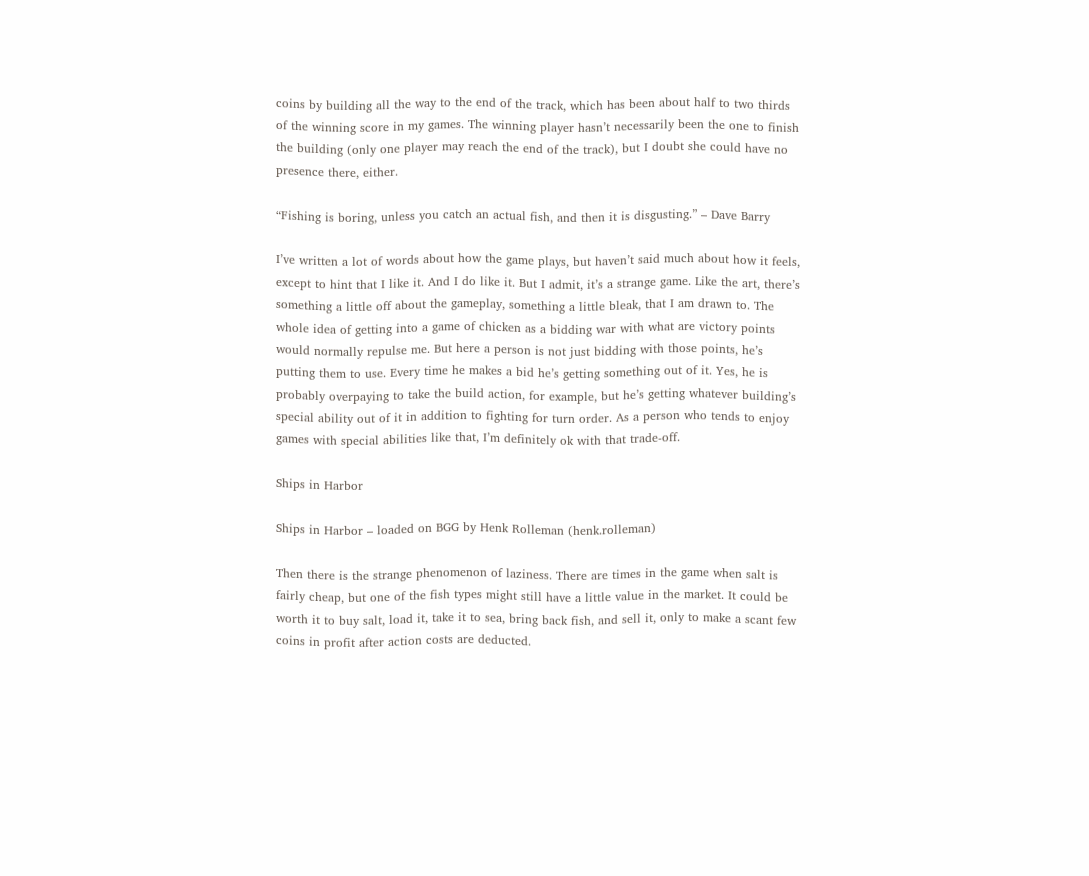coins by building all the way to the end of the track, which has been about half to two thirds of the winning score in my games. The winning player hasn’t necessarily been the one to finish the building (only one player may reach the end of the track), but I doubt she could have no presence there, either.

“Fishing is boring, unless you catch an actual fish, and then it is disgusting.” – Dave Barry

I’ve written a lot of words about how the game plays, but haven’t said much about how it feels, except to hint that I like it. And I do like it. But I admit, it’s a strange game. Like the art, there’s something a little off about the gameplay, something a little bleak, that I am drawn to. The whole idea of getting into a game of chicken as a bidding war with what are victory points would normally repulse me. But here a person is not just bidding with those points, he’s putting them to use. Every time he makes a bid he’s getting something out of it. Yes, he is probably overpaying to take the build action, for example, but he’s getting whatever building’s special ability out of it in addition to fighting for turn order. As a person who tends to enjoy games with special abilities like that, I’m definitely ok with that trade-off.

Ships in Harbor

Ships in Harbor – loaded on BGG by Henk Rolleman (henk.rolleman)

Then there is the strange phenomenon of laziness. There are times in the game when salt is fairly cheap, but one of the fish types might still have a little value in the market. It could be worth it to buy salt, load it, take it to sea, bring back fish, and sell it, only to make a scant few coins in profit after action costs are deducted.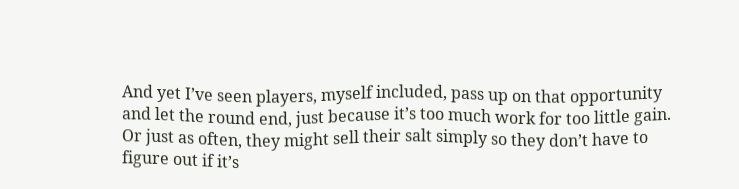And yet I’ve seen players, myself included, pass up on that opportunity and let the round end, just because it’s too much work for too little gain. Or just as often, they might sell their salt simply so they don’t have to figure out if it’s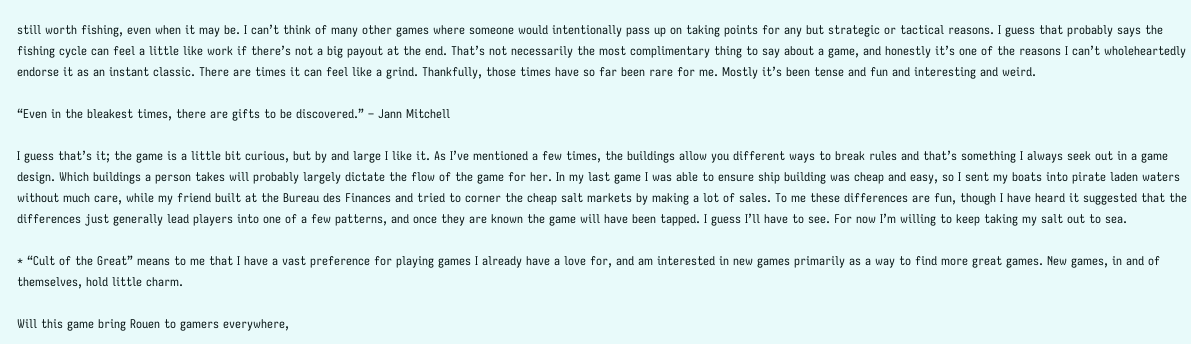still worth fishing, even when it may be. I can’t think of many other games where someone would intentionally pass up on taking points for any but strategic or tactical reasons. I guess that probably says the fishing cycle can feel a little like work if there’s not a big payout at the end. That’s not necessarily the most complimentary thing to say about a game, and honestly it’s one of the reasons I can’t wholeheartedly endorse it as an instant classic. There are times it can feel like a grind. Thankfully, those times have so far been rare for me. Mostly it’s been tense and fun and interesting and weird.

“Even in the bleakest times, there are gifts to be discovered.” – Jann Mitchell

I guess that’s it; the game is a little bit curious, but by and large I like it. As I’ve mentioned a few times, the buildings allow you different ways to break rules and that’s something I always seek out in a game design. Which buildings a person takes will probably largely dictate the flow of the game for her. In my last game I was able to ensure ship building was cheap and easy, so I sent my boats into pirate laden waters without much care, while my friend built at the Bureau des Finances and tried to corner the cheap salt markets by making a lot of sales. To me these differences are fun, though I have heard it suggested that the differences just generally lead players into one of a few patterns, and once they are known the game will have been tapped. I guess I’ll have to see. For now I’m willing to keep taking my salt out to sea.

* “Cult of the Great” means to me that I have a vast preference for playing games I already have a love for, and am interested in new games primarily as a way to find more great games. New games, in and of themselves, hold little charm.

Will this game bring Rouen to gamers everywhere,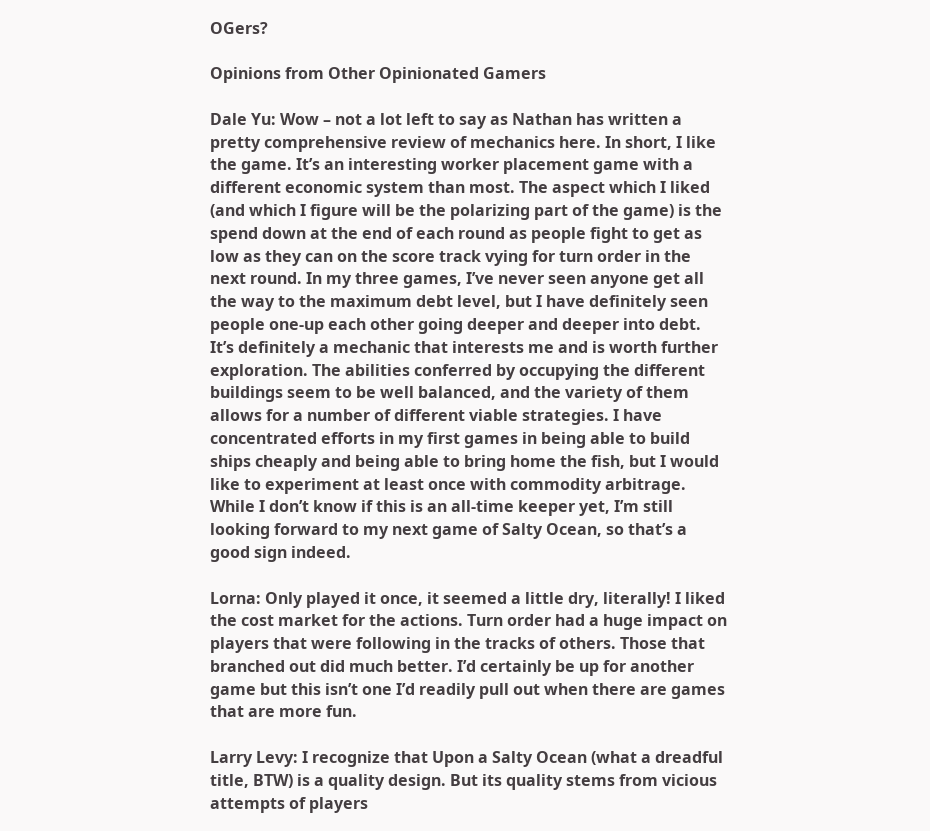OGers?

Opinions from Other Opinionated Gamers

Dale Yu: Wow – not a lot left to say as Nathan has written a pretty comprehensive review of mechanics here. In short, I like the game. It’s an interesting worker placement game with a different economic system than most. The aspect which I liked (and which I figure will be the polarizing part of the game) is the spend down at the end of each round as people fight to get as low as they can on the score track vying for turn order in the next round. In my three games, I’ve never seen anyone get all the way to the maximum debt level, but I have definitely seen people one-up each other going deeper and deeper into debt. It’s definitely a mechanic that interests me and is worth further exploration. The abilities conferred by occupying the different buildings seem to be well balanced, and the variety of them allows for a number of different viable strategies. I have concentrated efforts in my first games in being able to build ships cheaply and being able to bring home the fish, but I would like to experiment at least once with commodity arbitrage. While I don’t know if this is an all-time keeper yet, I’m still looking forward to my next game of Salty Ocean, so that’s a good sign indeed.

Lorna: Only played it once, it seemed a little dry, literally! I liked the cost market for the actions. Turn order had a huge impact on players that were following in the tracks of others. Those that branched out did much better. I’d certainly be up for another game but this isn’t one I’d readily pull out when there are games that are more fun.

Larry Levy: I recognize that Upon a Salty Ocean (what a dreadful title, BTW) is a quality design. But its quality stems from vicious attempts of players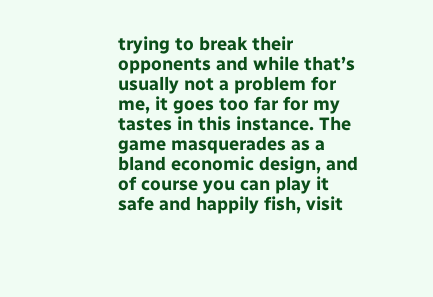trying to break their opponents and while that’s usually not a problem for me, it goes too far for my tastes in this instance. The game masquerades as a bland economic design, and of course you can play it safe and happily fish, visit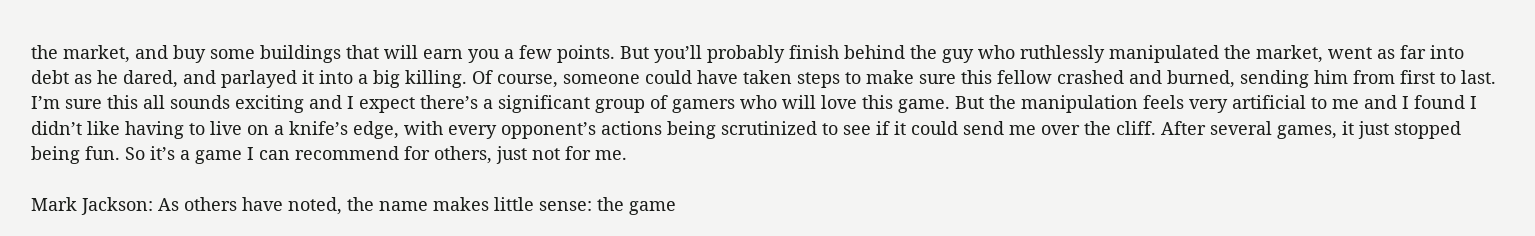the market, and buy some buildings that will earn you a few points. But you’ll probably finish behind the guy who ruthlessly manipulated the market, went as far into debt as he dared, and parlayed it into a big killing. Of course, someone could have taken steps to make sure this fellow crashed and burned, sending him from first to last. I’m sure this all sounds exciting and I expect there’s a significant group of gamers who will love this game. But the manipulation feels very artificial to me and I found I didn’t like having to live on a knife’s edge, with every opponent’s actions being scrutinized to see if it could send me over the cliff. After several games, it just stopped being fun. So it’s a game I can recommend for others, just not for me.

Mark Jackson: As others have noted, the name makes little sense: the game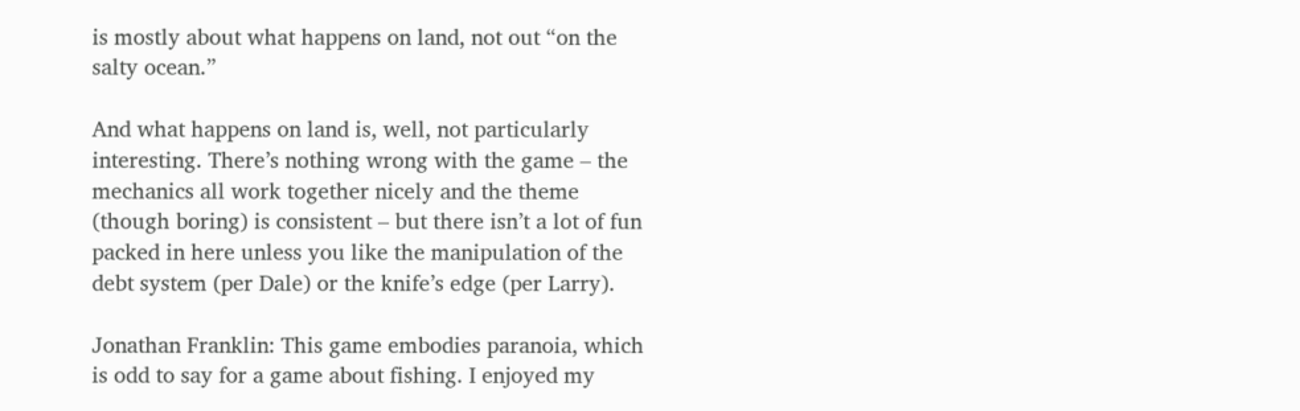is mostly about what happens on land, not out “on the salty ocean.”

And what happens on land is, well, not particularly interesting. There’s nothing wrong with the game – the mechanics all work together nicely and the theme (though boring) is consistent – but there isn’t a lot of fun packed in here unless you like the manipulation of the debt system (per Dale) or the knife’s edge (per Larry).

Jonathan Franklin: This game embodies paranoia, which is odd to say for a game about fishing. I enjoyed my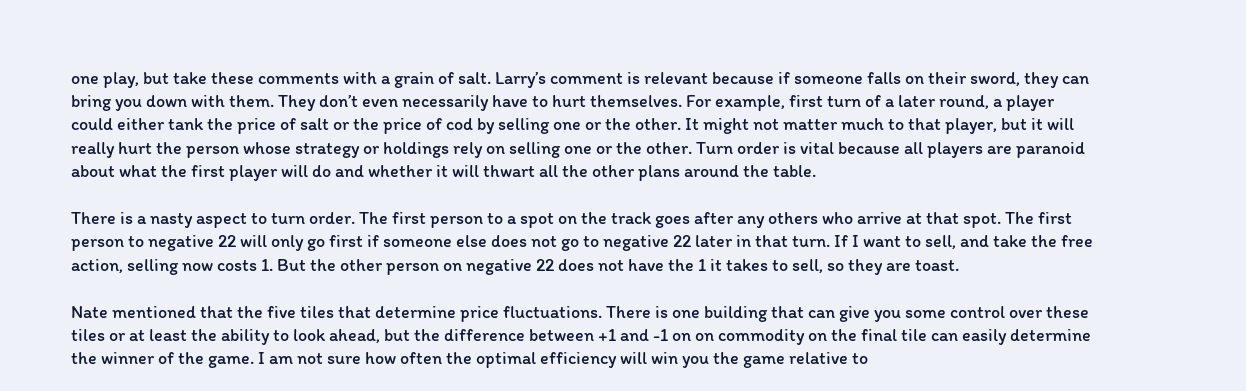one play, but take these comments with a grain of salt. Larry’s comment is relevant because if someone falls on their sword, they can bring you down with them. They don’t even necessarily have to hurt themselves. For example, first turn of a later round, a player could either tank the price of salt or the price of cod by selling one or the other. It might not matter much to that player, but it will really hurt the person whose strategy or holdings rely on selling one or the other. Turn order is vital because all players are paranoid about what the first player will do and whether it will thwart all the other plans around the table.

There is a nasty aspect to turn order. The first person to a spot on the track goes after any others who arrive at that spot. The first person to negative 22 will only go first if someone else does not go to negative 22 later in that turn. If I want to sell, and take the free action, selling now costs 1. But the other person on negative 22 does not have the 1 it takes to sell, so they are toast.

Nate mentioned that the five tiles that determine price fluctuations. There is one building that can give you some control over these tiles or at least the ability to look ahead, but the difference between +1 and -1 on on commodity on the final tile can easily determine the winner of the game. I am not sure how often the optimal efficiency will win you the game relative to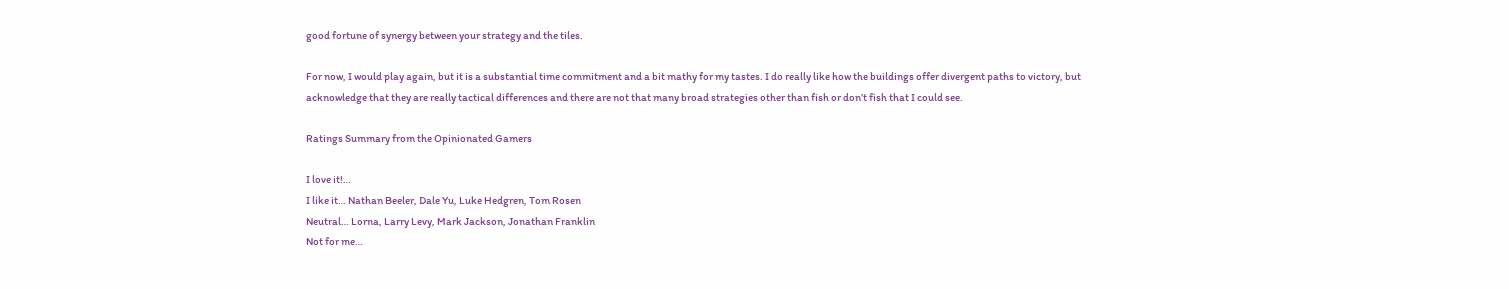good fortune of synergy between your strategy and the tiles.

For now, I would play again, but it is a substantial time commitment and a bit mathy for my tastes. I do really like how the buildings offer divergent paths to victory, but acknowledge that they are really tactical differences and there are not that many broad strategies other than fish or don’t fish that I could see.

Ratings Summary from the Opinionated Gamers

I love it!…
I like it… Nathan Beeler, Dale Yu, Luke Hedgren, Tom Rosen
Neutral… Lorna, Larry Levy, Mark Jackson, Jonathan Franklin
Not for me…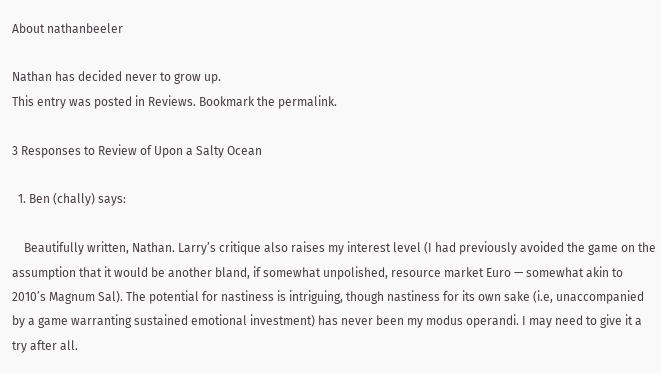About nathanbeeler

Nathan has decided never to grow up.
This entry was posted in Reviews. Bookmark the permalink.

3 Responses to Review of Upon a Salty Ocean

  1. Ben (chally) says:

    Beautifully written, Nathan. Larry’s critique also raises my interest level (I had previously avoided the game on the assumption that it would be another bland, if somewhat unpolished, resource market Euro — somewhat akin to 2010’s Magnum Sal). The potential for nastiness is intriguing, though nastiness for its own sake (i.e, unaccompanied by a game warranting sustained emotional investment) has never been my modus operandi. I may need to give it a try after all.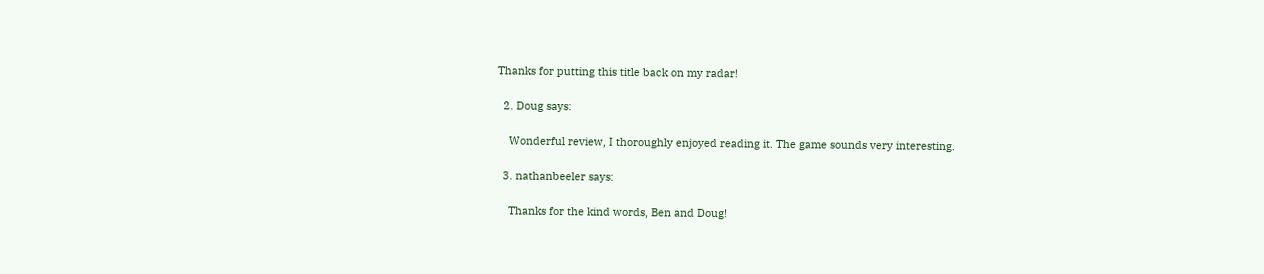Thanks for putting this title back on my radar!

  2. Doug says:

    Wonderful review, I thoroughly enjoyed reading it. The game sounds very interesting.

  3. nathanbeeler says:

    Thanks for the kind words, Ben and Doug!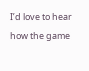I’d love to hear how the game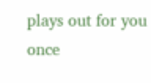plays out for you once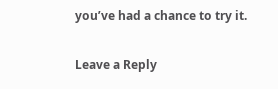you’ve had a chance to try it.

Leave a Reply